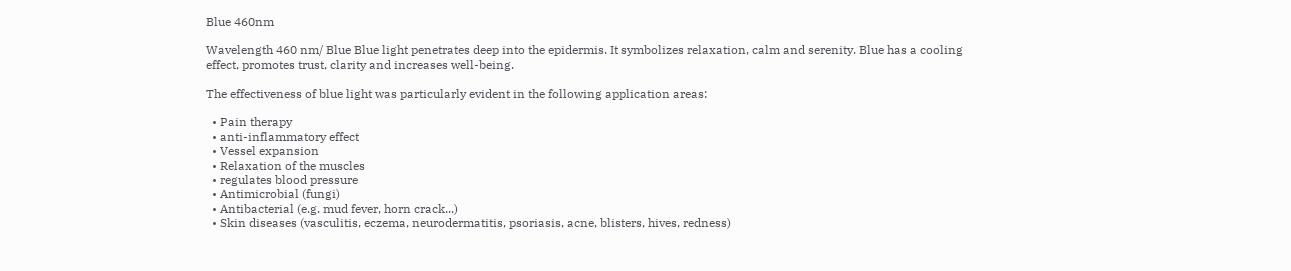Blue 460nm

Wavelength 460 nm/ Blue Blue light penetrates deep into the epidermis. It symbolizes relaxation, calm and serenity. Blue has a cooling effect, promotes trust, clarity and increases well-being.

The effectiveness of blue light was particularly evident in the following application areas:

  • Pain therapy
  • anti-inflammatory effect
  • Vessel expansion
  • Relaxation of the muscles
  • regulates blood pressure
  • Antimicrobial (fungi)
  • Antibacterial (e.g. mud fever, horn crack...)
  • Skin diseases (vasculitis, eczema, neurodermatitis, psoriasis, acne, blisters, hives, redness)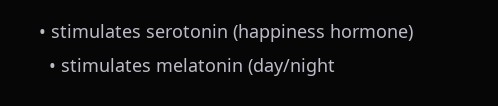• stimulates serotonin (happiness hormone)
  • stimulates melatonin (day/night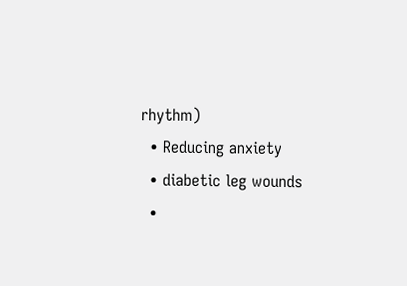rhythm)
  • Reducing anxiety
  • diabetic leg wounds
  •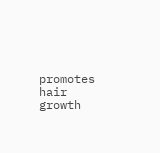promotes hair growth